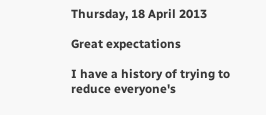Thursday, 18 April 2013

Great expectations

I have a history of trying to reduce everyone's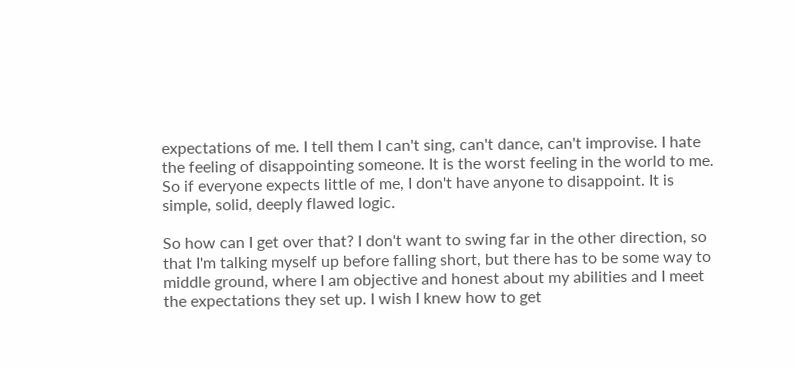expectations of me. I tell them I can't sing, can't dance, can't improvise. I hate the feeling of disappointing someone. It is the worst feeling in the world to me. So if everyone expects little of me, I don't have anyone to disappoint. It is simple, solid, deeply flawed logic.

So how can I get over that? I don't want to swing far in the other direction, so that I'm talking myself up before falling short, but there has to be some way to middle ground, where I am objective and honest about my abilities and I meet the expectations they set up. I wish I knew how to get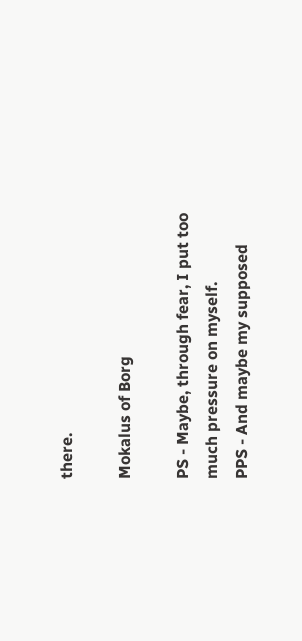there.

Mokalus of Borg

PS - Maybe, through fear, I put too much pressure on myself.
PPS - And maybe my supposed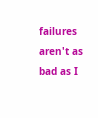failures aren't as bad as I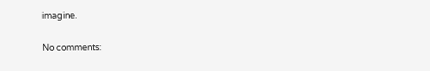imagine.

No comments: